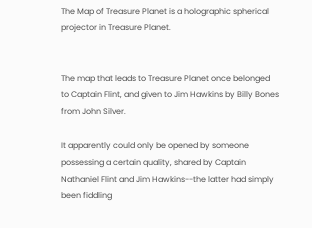The Map of Treasure Planet is a holographic spherical projector in Treasure Planet.


The map that leads to Treasure Planet once belonged to Captain Flint, and given to Jim Hawkins by Billy Bones from John Silver.

It apparently could only be opened by someone possessing a certain quality, shared by Captain Nathaniel Flint and Jim Hawkins--the latter had simply been fiddling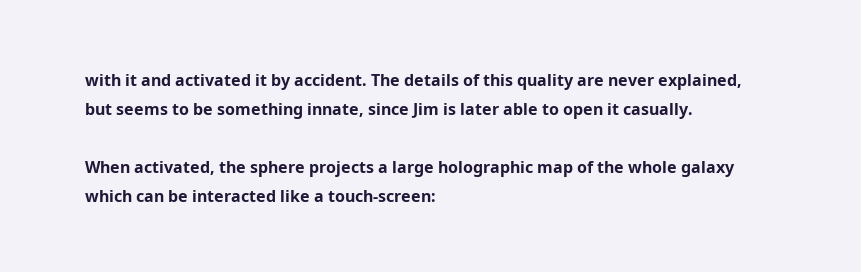with it and activated it by accident. The details of this quality are never explained, but seems to be something innate, since Jim is later able to open it casually.

When activated, the sphere projects a large holographic map of the whole galaxy which can be interacted like a touch-screen: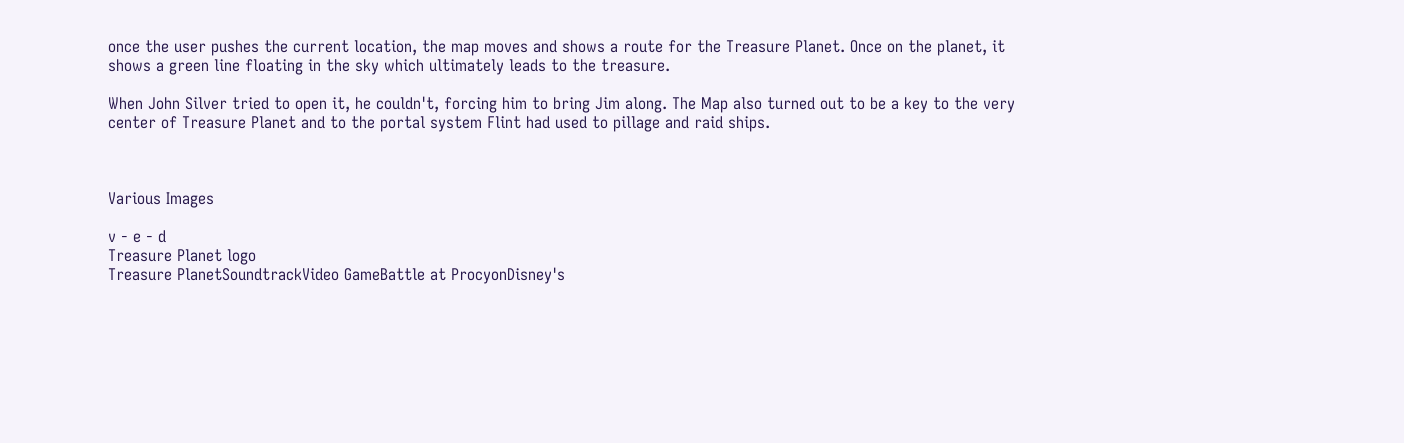once the user pushes the current location, the map moves and shows a route for the Treasure Planet. Once on the planet, it shows a green line floating in the sky which ultimately leads to the treasure.

When John Silver tried to open it, he couldn't, forcing him to bring Jim along. The Map also turned out to be a key to the very center of Treasure Planet and to the portal system Flint had used to pillage and raid ships.



Various Images

v - e - d
Treasure Planet logo
Treasure PlanetSoundtrackVideo GameBattle at ProcyonDisney's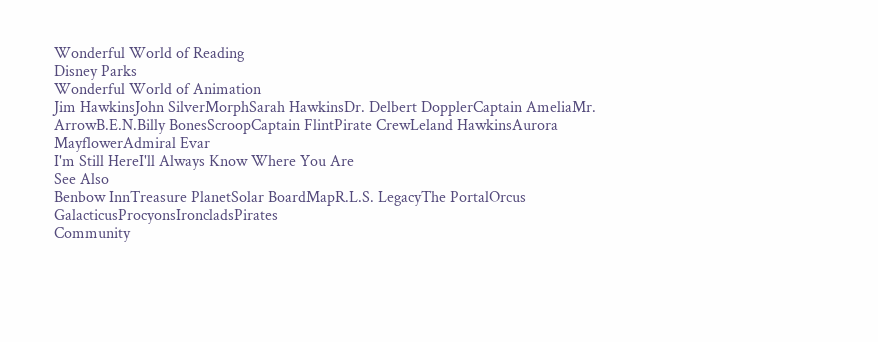Wonderful World of Reading
Disney Parks
Wonderful World of Animation
Jim HawkinsJohn SilverMorphSarah HawkinsDr. Delbert DopplerCaptain AmeliaMr. ArrowB.E.N.Billy BonesScroopCaptain FlintPirate CrewLeland HawkinsAurora MayflowerAdmiral Evar
I'm Still HereI'll Always Know Where You Are
See Also
Benbow InnTreasure PlanetSolar BoardMapR.L.S. LegacyThe PortalOrcus GalacticusProcyonsIroncladsPirates
Community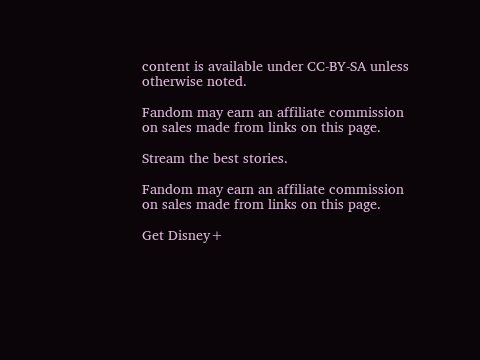content is available under CC-BY-SA unless otherwise noted.

Fandom may earn an affiliate commission on sales made from links on this page.

Stream the best stories.

Fandom may earn an affiliate commission on sales made from links on this page.

Get Disney+